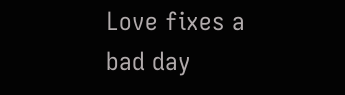Love fixes a bad day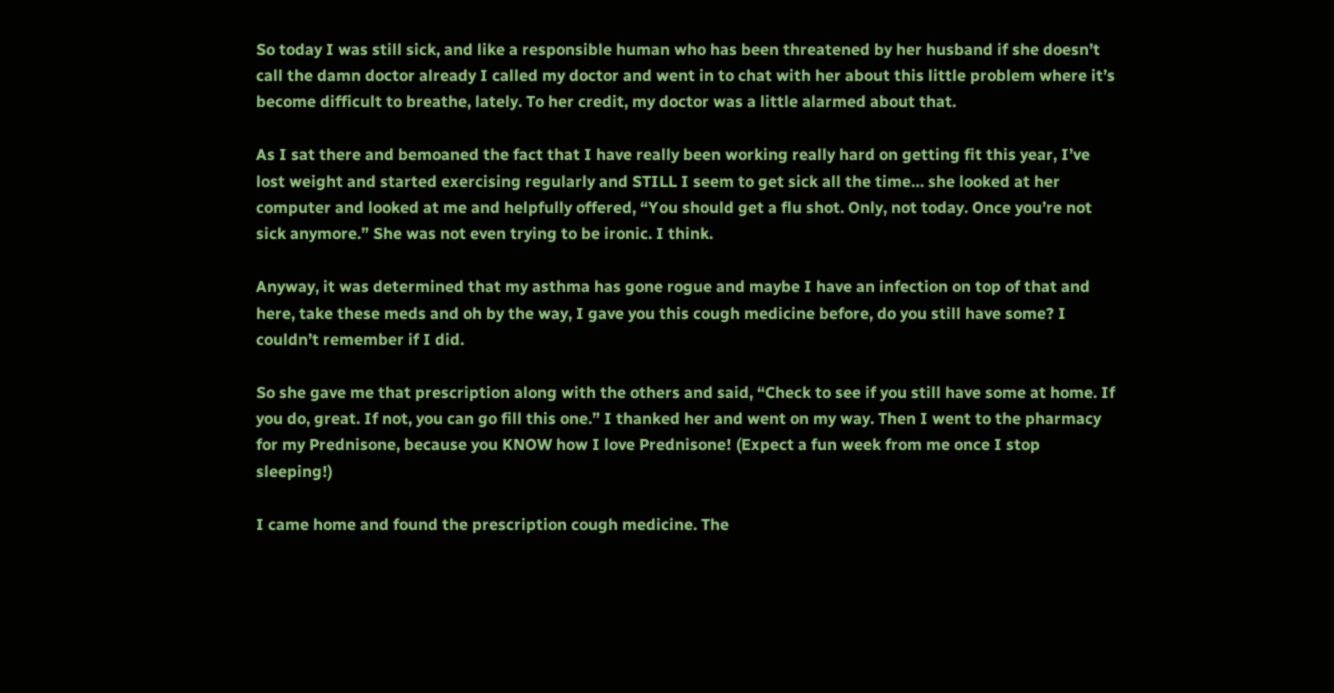So today I was still sick, and like a responsible human who has been threatened by her husband if she doesn’t call the damn doctor already I called my doctor and went in to chat with her about this little problem where it’s become difficult to breathe, lately. To her credit, my doctor was a little alarmed about that.

As I sat there and bemoaned the fact that I have really been working really hard on getting fit this year, I’ve lost weight and started exercising regularly and STILL I seem to get sick all the time… she looked at her computer and looked at me and helpfully offered, “You should get a flu shot. Only, not today. Once you’re not sick anymore.” She was not even trying to be ironic. I think.

Anyway, it was determined that my asthma has gone rogue and maybe I have an infection on top of that and here, take these meds and oh by the way, I gave you this cough medicine before, do you still have some? I couldn’t remember if I did.

So she gave me that prescription along with the others and said, “Check to see if you still have some at home. If you do, great. If not, you can go fill this one.” I thanked her and went on my way. Then I went to the pharmacy for my Prednisone, because you KNOW how I love Prednisone! (Expect a fun week from me once I stop sleeping!)

I came home and found the prescription cough medicine. The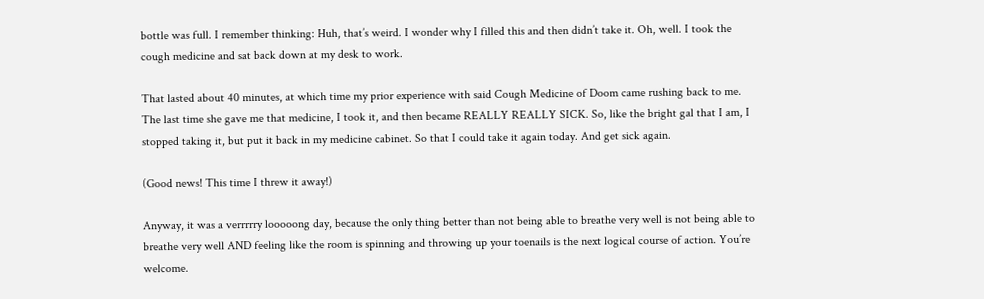bottle was full. I remember thinking: Huh, that’s weird. I wonder why I filled this and then didn’t take it. Oh, well. I took the cough medicine and sat back down at my desk to work.

That lasted about 40 minutes, at which time my prior experience with said Cough Medicine of Doom came rushing back to me. The last time she gave me that medicine, I took it, and then became REALLY REALLY SICK. So, like the bright gal that I am, I stopped taking it, but put it back in my medicine cabinet. So that I could take it again today. And get sick again.

(Good news! This time I threw it away!)

Anyway, it was a verrrrry looooong day, because the only thing better than not being able to breathe very well is not being able to breathe very well AND feeling like the room is spinning and throwing up your toenails is the next logical course of action. You’re welcome.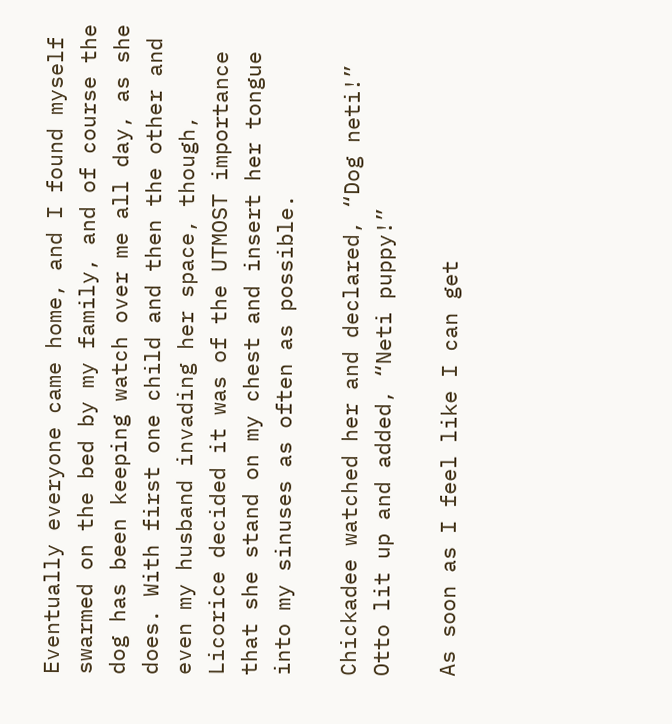Eventually everyone came home, and I found myself swarmed on the bed by my family, and of course the dog has been keeping watch over me all day, as she does. With first one child and then the other and even my husband invading her space, though, Licorice decided it was of the UTMOST importance that she stand on my chest and insert her tongue into my sinuses as often as possible.

Chickadee watched her and declared, “Dog neti!”
Otto lit up and added, “Neti puppy!”

As soon as I feel like I can get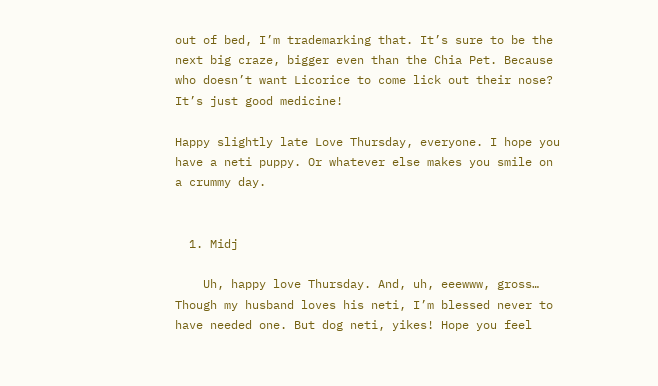out of bed, I’m trademarking that. It’s sure to be the next big craze, bigger even than the Chia Pet. Because who doesn’t want Licorice to come lick out their nose? It’s just good medicine!

Happy slightly late Love Thursday, everyone. I hope you have a neti puppy. Or whatever else makes you smile on a crummy day.


  1. Midj

    Uh, happy love Thursday. And, uh, eeewww, gross… Though my husband loves his neti, I’m blessed never to have needed one. But dog neti, yikes! Hope you feel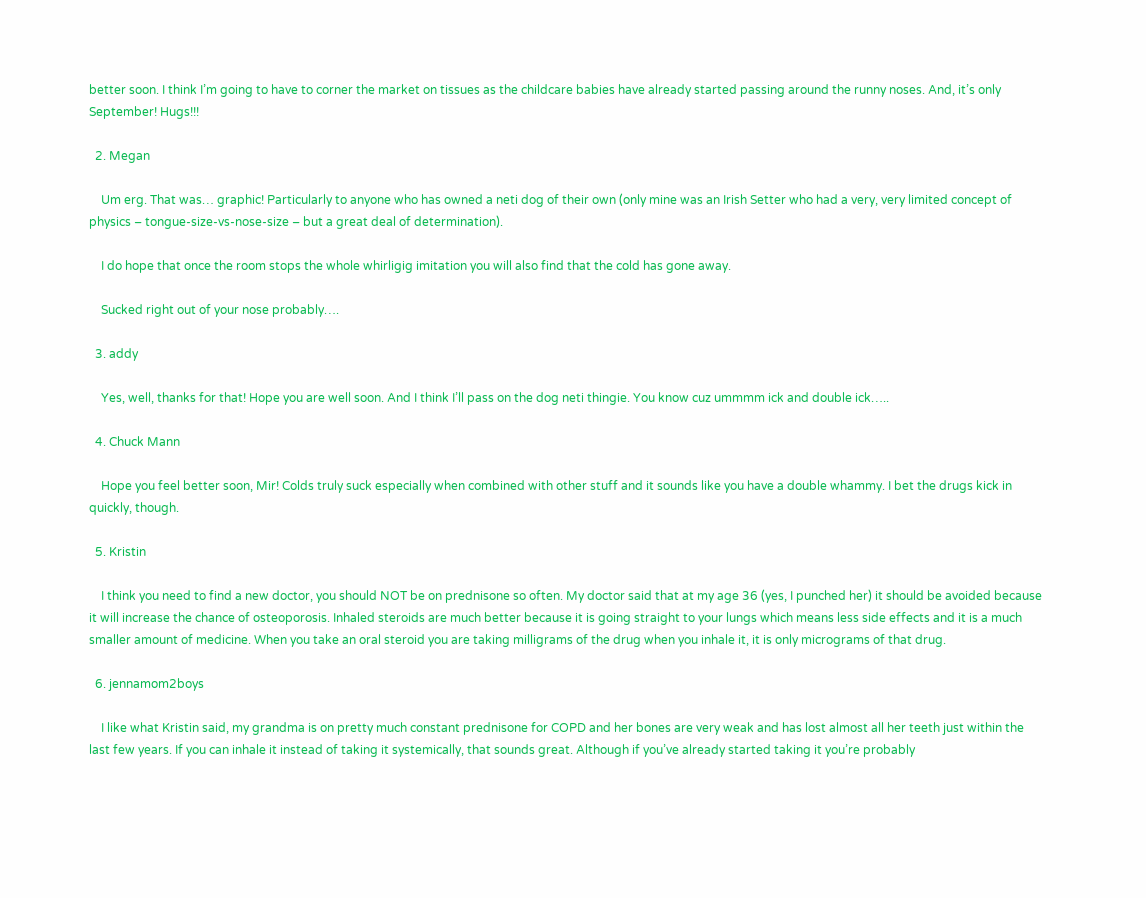better soon. I think I’m going to have to corner the market on tissues as the childcare babies have already started passing around the runny noses. And, it’s only September! Hugs!!!

  2. Megan

    Um erg. That was… graphic! Particularly to anyone who has owned a neti dog of their own (only mine was an Irish Setter who had a very, very limited concept of physics – tongue-size-vs-nose-size – but a great deal of determination).

    I do hope that once the room stops the whole whirligig imitation you will also find that the cold has gone away.

    Sucked right out of your nose probably….

  3. addy

    Yes, well, thanks for that! Hope you are well soon. And I think I’ll pass on the dog neti thingie. You know cuz ummmm ick and double ick…..

  4. Chuck Mann

    Hope you feel better soon, Mir! Colds truly suck especially when combined with other stuff and it sounds like you have a double whammy. I bet the drugs kick in quickly, though.

  5. Kristin

    I think you need to find a new doctor, you should NOT be on prednisone so often. My doctor said that at my age 36 (yes, I punched her) it should be avoided because it will increase the chance of osteoporosis. Inhaled steroids are much better because it is going straight to your lungs which means less side effects and it is a much smaller amount of medicine. When you take an oral steroid you are taking milligrams of the drug when you inhale it, it is only micrograms of that drug.

  6. jennamom2boys

    I like what Kristin said, my grandma is on pretty much constant prednisone for COPD and her bones are very weak and has lost almost all her teeth just within the last few years. If you can inhale it instead of taking it systemically, that sounds great. Although if you’ve already started taking it you’re probably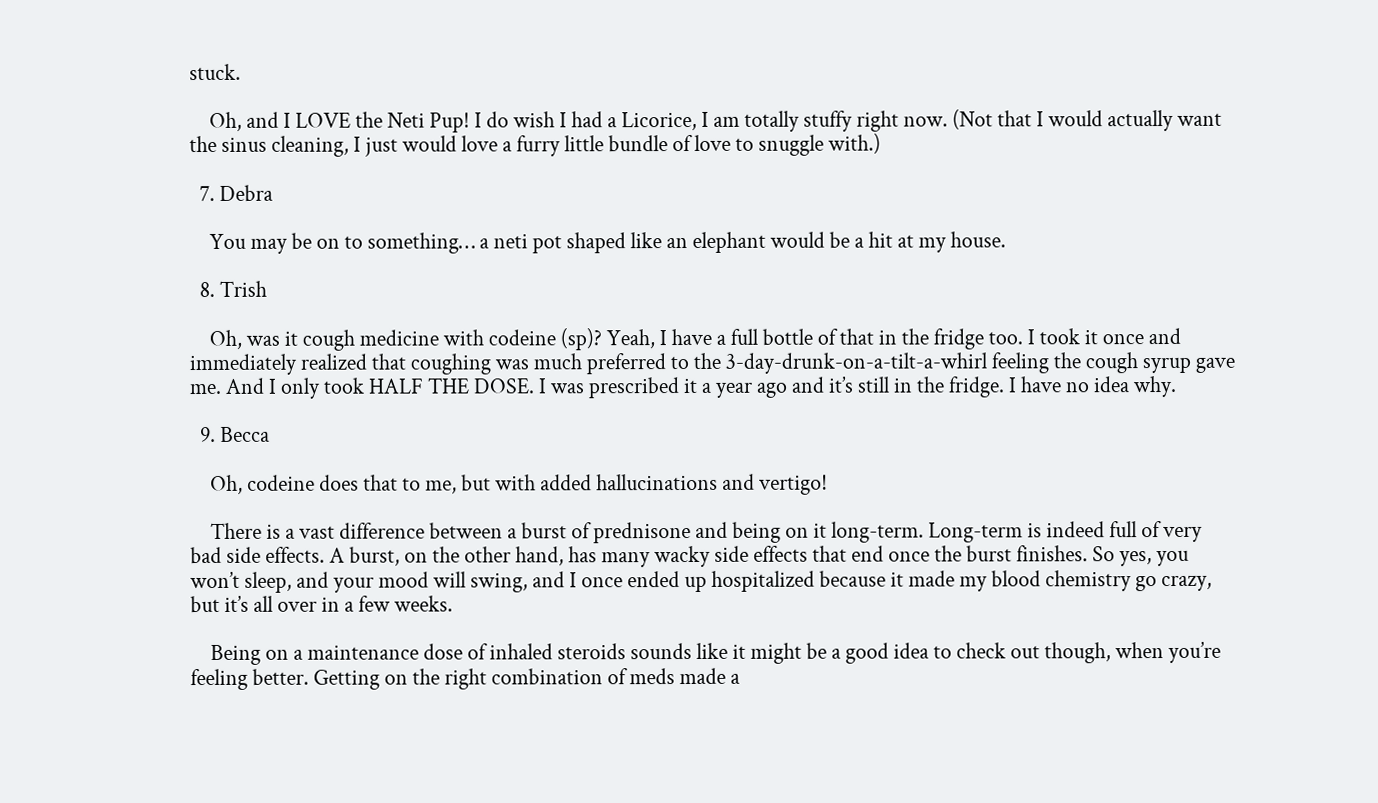stuck.

    Oh, and I LOVE the Neti Pup! I do wish I had a Licorice, I am totally stuffy right now. (Not that I would actually want the sinus cleaning, I just would love a furry little bundle of love to snuggle with.)

  7. Debra

    You may be on to something… a neti pot shaped like an elephant would be a hit at my house.

  8. Trish

    Oh, was it cough medicine with codeine (sp)? Yeah, I have a full bottle of that in the fridge too. I took it once and immediately realized that coughing was much preferred to the 3-day-drunk-on-a-tilt-a-whirl feeling the cough syrup gave me. And I only took HALF THE DOSE. I was prescribed it a year ago and it’s still in the fridge. I have no idea why.

  9. Becca

    Oh, codeine does that to me, but with added hallucinations and vertigo!

    There is a vast difference between a burst of prednisone and being on it long-term. Long-term is indeed full of very bad side effects. A burst, on the other hand, has many wacky side effects that end once the burst finishes. So yes, you won’t sleep, and your mood will swing, and I once ended up hospitalized because it made my blood chemistry go crazy, but it’s all over in a few weeks.

    Being on a maintenance dose of inhaled steroids sounds like it might be a good idea to check out though, when you’re feeling better. Getting on the right combination of meds made a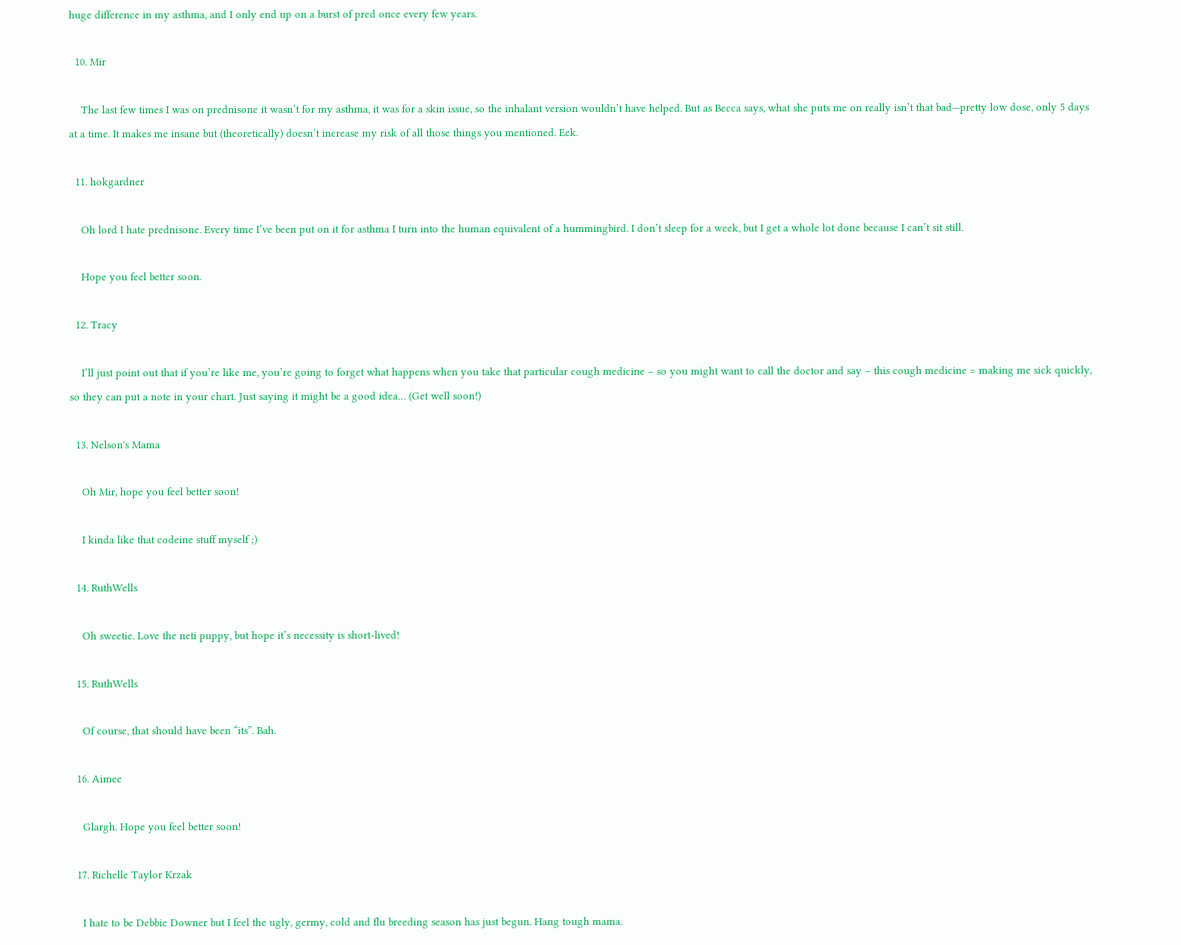huge difference in my asthma, and I only end up on a burst of pred once every few years.

  10. Mir

    The last few times I was on prednisone it wasn’t for my asthma, it was for a skin issue, so the inhalant version wouldn’t have helped. But as Becca says, what she puts me on really isn’t that bad—pretty low dose, only 5 days at a time. It makes me insane but (theoretically) doesn’t increase my risk of all those things you mentioned. Eek.

  11. hokgardner

    Oh lord I hate prednisone. Every time I’ve been put on it for asthma I turn into the human equivalent of a hummingbird. I don’t sleep for a week, but I get a whole lot done because I can’t sit still.

    Hope you feel better soon.

  12. Tracy

    I’ll just point out that if you’re like me, you’re going to forget what happens when you take that particular cough medicine – so you might want to call the doctor and say – this cough medicine = making me sick quickly, so they can put a note in your chart. Just saying it might be a good idea… (Get well soon!)

  13. Nelson's Mama

    Oh Mir, hope you feel better soon!

    I kinda like that codeine stuff myself ;)

  14. RuthWells

    Oh sweetie. Love the neti puppy, but hope it’s necessity is short-lived!

  15. RuthWells

    Of course, that should have been “its”. Bah.

  16. Aimee

    Glargh. Hope you feel better soon!

  17. Richelle Taylor Krzak

    I hate to be Debbie Downer but I feel the ugly, germy, cold and flu breeding season has just begun. Hang tough mama.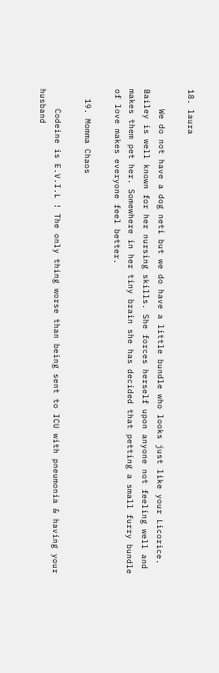18. laura

    We do not have a dog neti but we do have a little bundle who looks just like your Licorice. Bailey is well known for her nursing skills. She forces herself upon anyone not feeling well and makes them pet her. Somewhere in her tiny brain she has decided that petting a small furry bundle of love makes everyone feel better.

  19. Momma Chaos

    Codeine is E.V.I.L ! The only thing worse than being sent to ICU with pneumonia & having your husband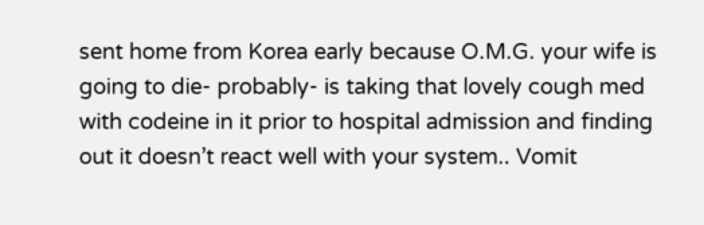sent home from Korea early because O.M.G. your wife is going to die- probably- is taking that lovely cough med with codeine in it prior to hospital admission and finding out it doesn’t react well with your system.. Vomit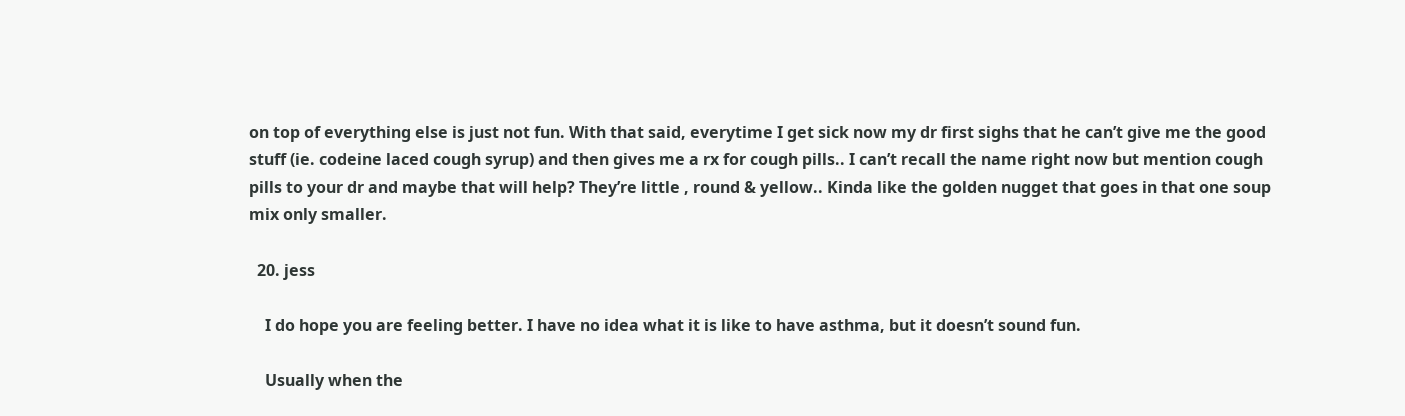on top of everything else is just not fun. With that said, everytime I get sick now my dr first sighs that he can’t give me the good stuff (ie. codeine laced cough syrup) and then gives me a rx for cough pills.. I can’t recall the name right now but mention cough pills to your dr and maybe that will help? They’re little , round & yellow.. Kinda like the golden nugget that goes in that one soup mix only smaller.

  20. jess

    I do hope you are feeling better. I have no idea what it is like to have asthma, but it doesn’t sound fun.

    Usually when the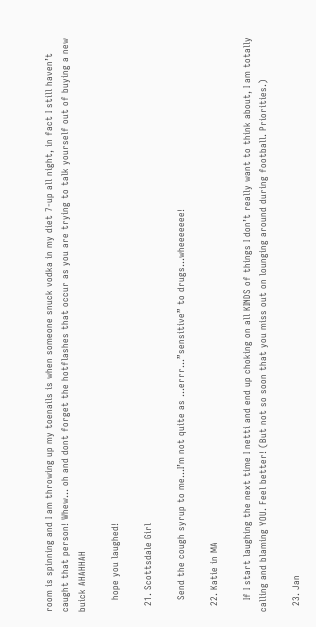room is spinning and I am throwing up my toenails is when someone snuck vodka in my diet 7-up all night, in fact I still haven’t caught that person! Whew… oh and dont forget the hotflashes that occur as you are trying to talk yourself out of buying a new buick AHAHHAH

    hope you laughed!

  21. Scottsdale Girl

    Send the cough syrup to me…I’m not quite as …errr…”sensitive” to drugs…wheeeeeee!

  22. Katie in MA

    If I start laughing the next time I netti and end up choking on all KINDS of things I don’t really want to think about, I am totally calling and blaming YOU. Feel better! (But not so soon that you miss out on lounging around during football. Priorities.)

  23. Jan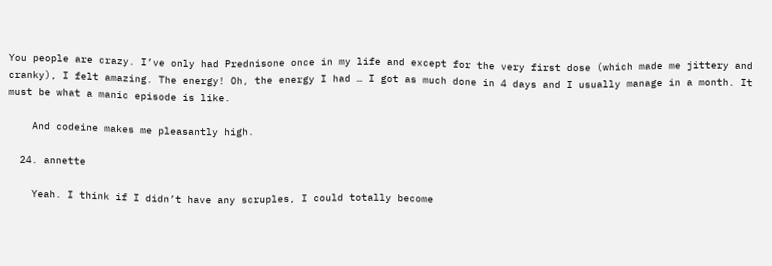You people are crazy. I’ve only had Prednisone once in my life and except for the very first dose (which made me jittery and cranky), I felt amazing. The energy! Oh, the energy I had … I got as much done in 4 days and I usually manage in a month. It must be what a manic episode is like.

    And codeine makes me pleasantly high.

  24. annette

    Yeah. I think if I didn’t have any scruples, I could totally become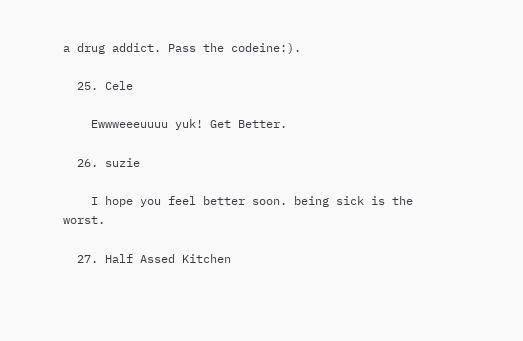a drug addict. Pass the codeine:).

  25. Cele

    Ewwweeeuuuu yuk! Get Better.

  26. suzie

    I hope you feel better soon. being sick is the worst.

  27. Half Assed Kitchen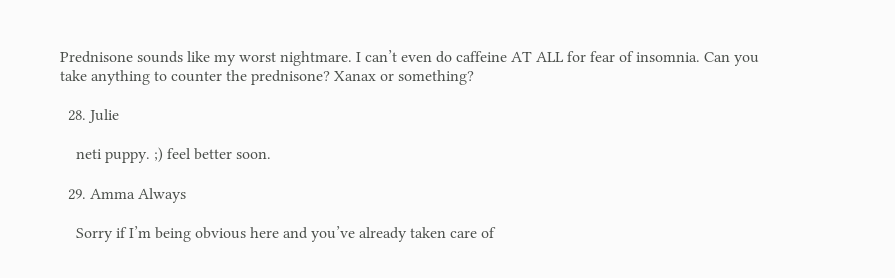Prednisone sounds like my worst nightmare. I can’t even do caffeine AT ALL for fear of insomnia. Can you take anything to counter the prednisone? Xanax or something?

  28. Julie

    neti puppy. ;) feel better soon.

  29. Amma Always

    Sorry if I’m being obvious here and you’ve already taken care of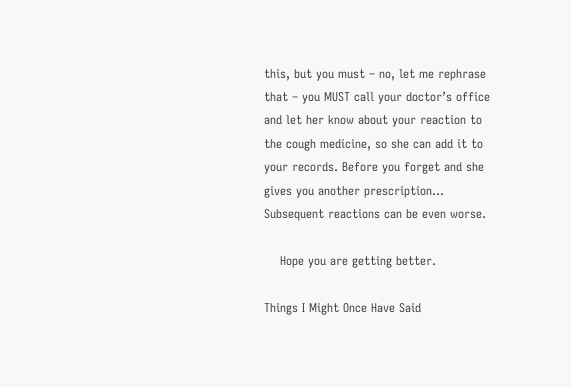this, but you must – no, let me rephrase that – you MUST call your doctor’s office and let her know about your reaction to the cough medicine, so she can add it to your records. Before you forget and she gives you another prescription… Subsequent reactions can be even worse.

    Hope you are getting better.

Things I Might Once Have Said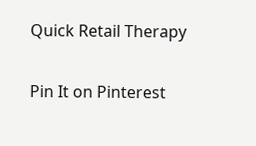Quick Retail Therapy

Pin It on Pinterest